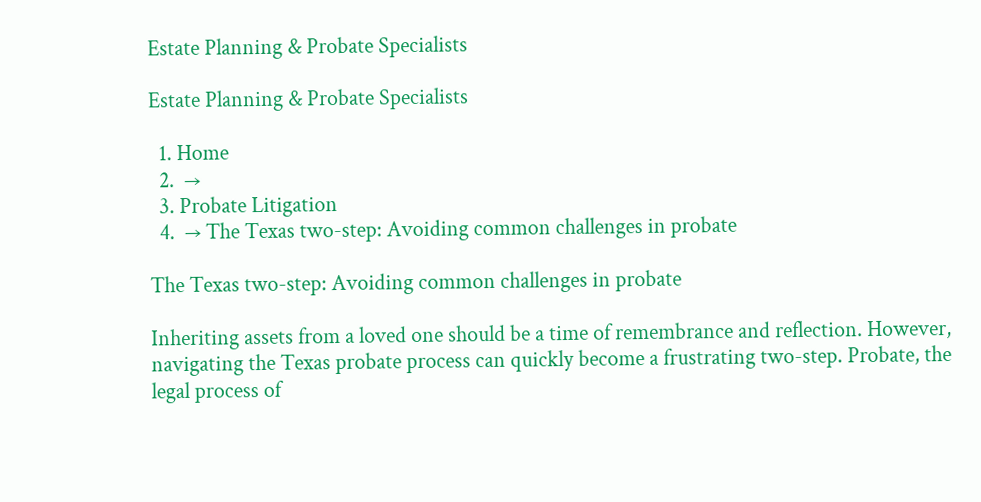Estate Planning & Probate Specialists

Estate Planning & Probate Specialists

  1. Home
  2.  →
  3. Probate Litigation
  4.  → The Texas two-step: Avoiding common challenges in probate

The Texas two-step: Avoiding common challenges in probate

Inheriting assets from a loved one should be a time of remembrance and reflection. However, navigating the Texas probate process can quickly become a frustrating two-step. Probate, the legal process of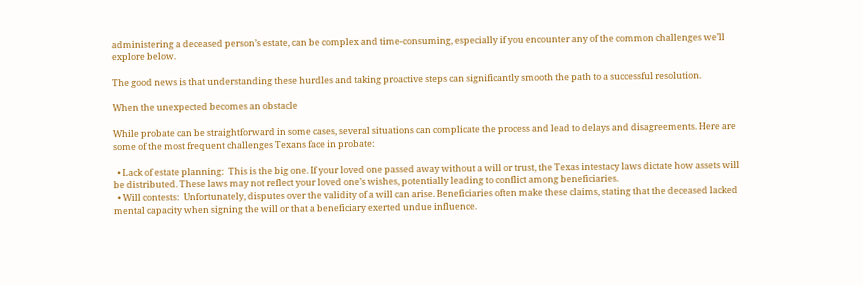administering a deceased person’s estate, can be complex and time-consuming, especially if you encounter any of the common challenges we’ll explore below.

The good news is that understanding these hurdles and taking proactive steps can significantly smooth the path to a successful resolution.

When the unexpected becomes an obstacle

While probate can be straightforward in some cases, several situations can complicate the process and lead to delays and disagreements. Here are some of the most frequent challenges Texans face in probate:

  • Lack of estate planning:  This is the big one. If your loved one passed away without a will or trust, the Texas intestacy laws dictate how assets will be distributed. These laws may not reflect your loved one’s wishes, potentially leading to conflict among beneficiaries.
  • Will contests:  Unfortunately, disputes over the validity of a will can arise. Beneficiaries often make these claims, stating that the deceased lacked mental capacity when signing the will or that a beneficiary exerted undue influence.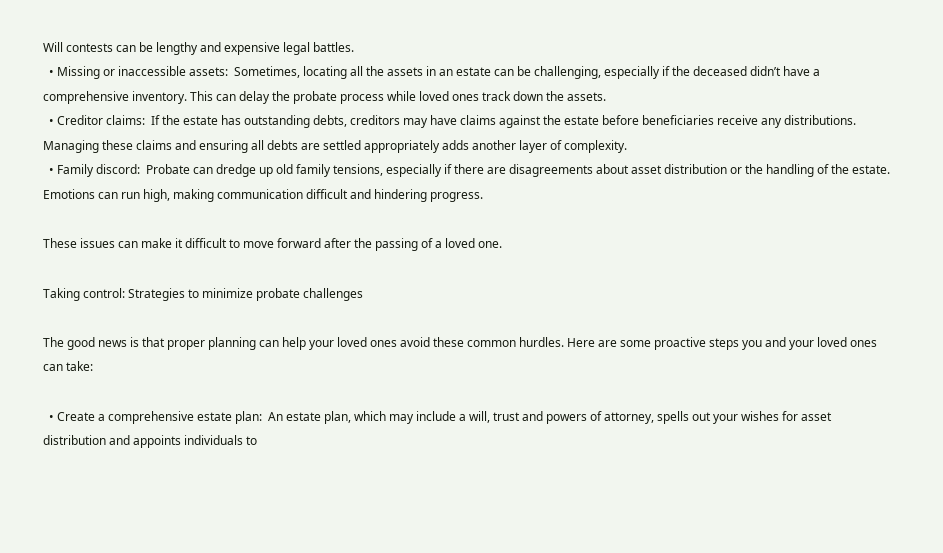Will contests can be lengthy and expensive legal battles.
  • Missing or inaccessible assets:  Sometimes, locating all the assets in an estate can be challenging, especially if the deceased didn’t have a comprehensive inventory. This can delay the probate process while loved ones track down the assets.
  • Creditor claims:  If the estate has outstanding debts, creditors may have claims against the estate before beneficiaries receive any distributions. Managing these claims and ensuring all debts are settled appropriately adds another layer of complexity.
  • Family discord:  Probate can dredge up old family tensions, especially if there are disagreements about asset distribution or the handling of the estate. Emotions can run high, making communication difficult and hindering progress.

These issues can make it difficult to move forward after the passing of a loved one.

Taking control: Strategies to minimize probate challenges

The good news is that proper planning can help your loved ones avoid these common hurdles. Here are some proactive steps you and your loved ones can take:

  • Create a comprehensive estate plan:  An estate plan, which may include a will, trust and powers of attorney, spells out your wishes for asset distribution and appoints individuals to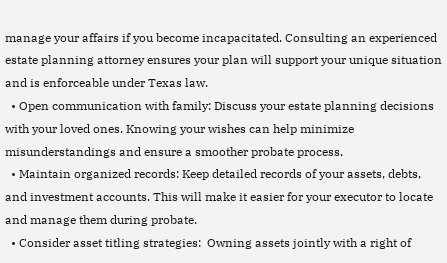manage your affairs if you become incapacitated. Consulting an experienced estate planning attorney ensures your plan will support your unique situation and is enforceable under Texas law.
  • Open communication with family: Discuss your estate planning decisions with your loved ones. Knowing your wishes can help minimize misunderstandings and ensure a smoother probate process.
  • Maintain organized records: Keep detailed records of your assets, debts, and investment accounts. This will make it easier for your executor to locate and manage them during probate.
  • Consider asset titling strategies:  Owning assets jointly with a right of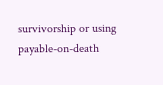survivorship or using payable-on-death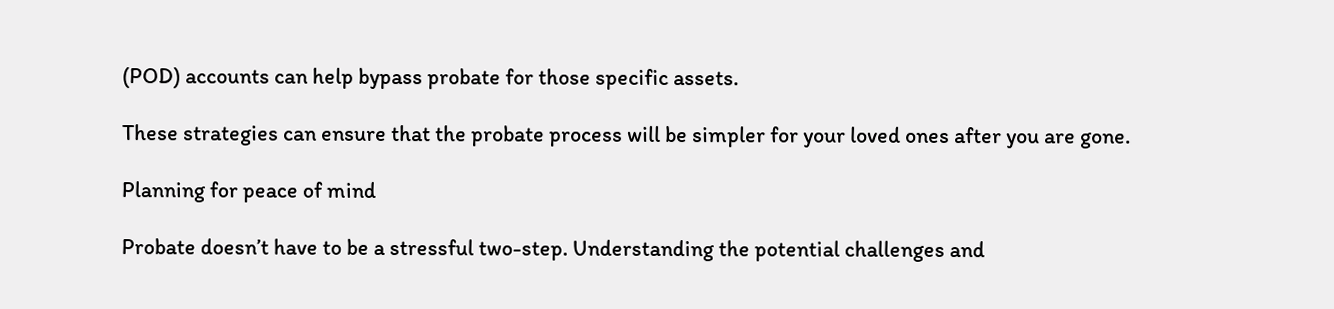(POD) accounts can help bypass probate for those specific assets.

These strategies can ensure that the probate process will be simpler for your loved ones after you are gone.

Planning for peace of mind

Probate doesn’t have to be a stressful two-step. Understanding the potential challenges and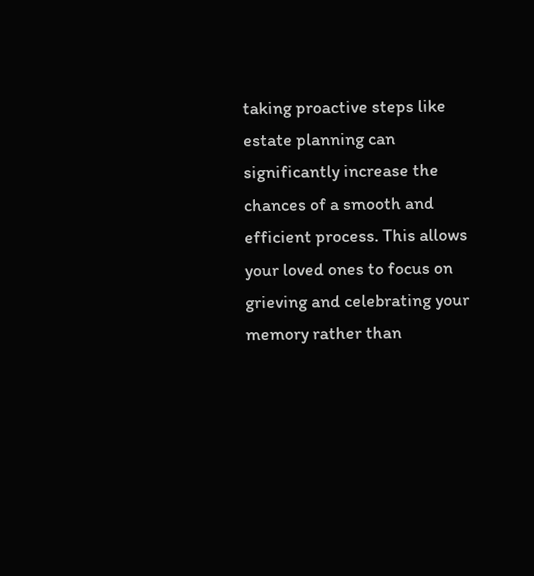taking proactive steps like estate planning can significantly increase the chances of a smooth and efficient process. This allows your loved ones to focus on grieving and celebrating your memory rather than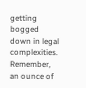getting bogged down in legal complexities. Remember, an ounce of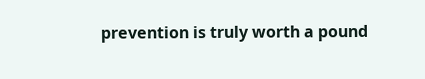prevention is truly worth a pound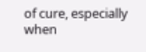of cure, especially when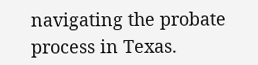navigating the probate process in Texas.